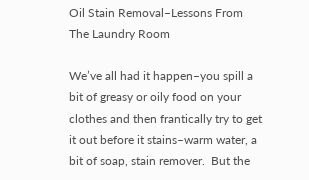Oil Stain Removal–Lessons From The Laundry Room

We’ve all had it happen–you spill a bit of greasy or oily food on your clothes and then frantically try to get it out before it stains–warm water, a bit of soap, stain remover.  But the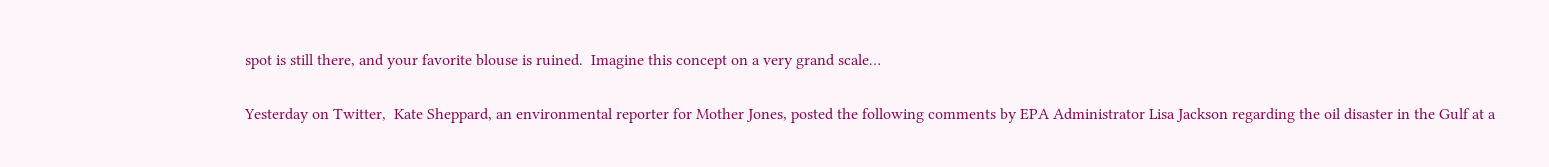spot is still there, and your favorite blouse is ruined.  Imagine this concept on a very grand scale…

Yesterday on Twitter,  Kate Sheppard, an environmental reporter for Mother Jones, posted the following comments by EPA Administrator Lisa Jackson regarding the oil disaster in the Gulf at a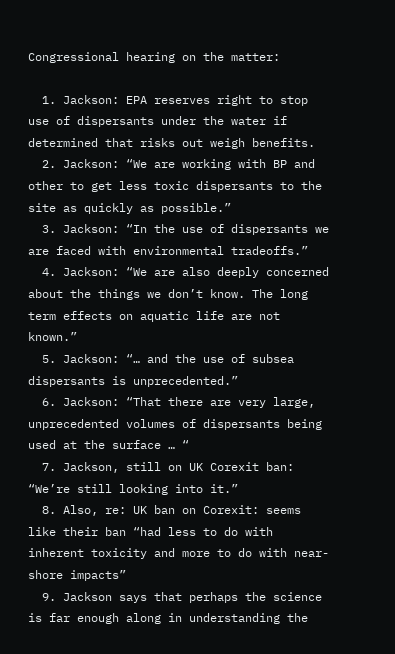Congressional hearing on the matter:

  1. Jackson: EPA reserves right to stop use of dispersants under the water if determined that risks out weigh benefits.
  2. Jackson: “We are working with BP and other to get less toxic dispersants to the site as quickly as possible.”
  3. Jackson: “In the use of dispersants we are faced with environmental tradeoffs.”
  4. Jackson: “We are also deeply concerned about the things we don’t know. The long term effects on aquatic life are not known.”
  5. Jackson: “… and the use of subsea dispersants is unprecedented.”
  6. Jackson: “That there are very large, unprecedented volumes of dispersants being used at the surface … “
  7. Jackson, still on UK Corexit ban: “We’re still looking into it.”
  8. Also, re: UK ban on Corexit: seems like their ban “had less to do with inherent toxicity and more to do with near-shore impacts”
  9. Jackson says that perhaps the science is far enough along in understanding the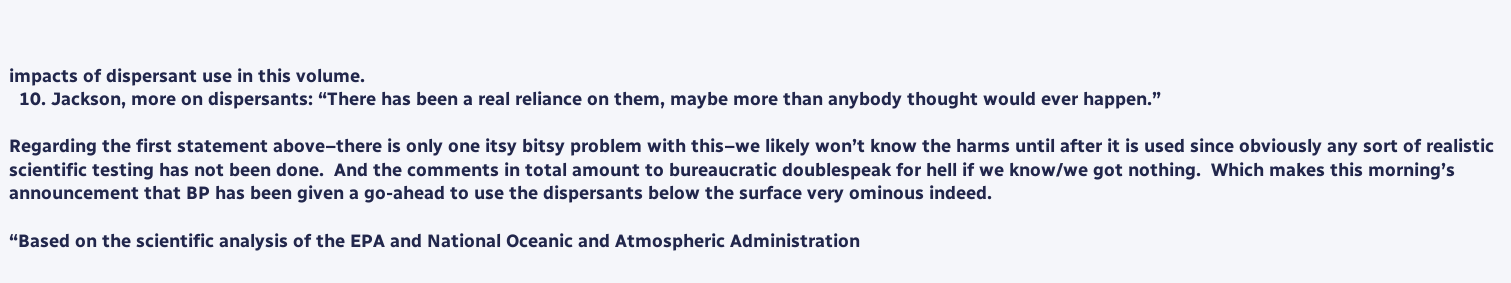impacts of dispersant use in this volume.
  10. Jackson, more on dispersants: “There has been a real reliance on them, maybe more than anybody thought would ever happen.”

Regarding the first statement above–there is only one itsy bitsy problem with this–we likely won’t know the harms until after it is used since obviously any sort of realistic scientific testing has not been done.  And the comments in total amount to bureaucratic doublespeak for hell if we know/we got nothing.  Which makes this morning’s announcement that BP has been given a go-ahead to use the dispersants below the surface very ominous indeed.

“Based on the scientific analysis of the EPA and National Oceanic and Atmospheric Administration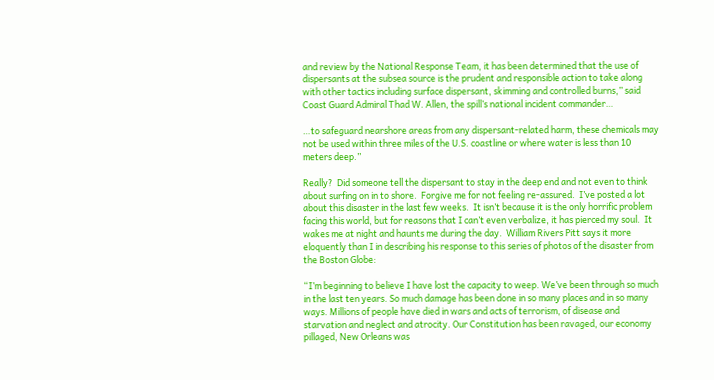and review by the National Response Team, it has been determined that the use of dispersants at the subsea source is the prudent and responsible action to take along with other tactics including surface dispersant, skimming and controlled burns,” said Coast Guard Admiral Thad W. Allen, the spill’s national incident commander…

…to safeguard nearshore areas from any dispersant-related harm, these chemicals may not be used within three miles of the U.S. coastline or where water is less than 10 meters deep.”

Really?  Did someone tell the dispersant to stay in the deep end and not even to think about surfing on in to shore.  Forgive me for not feeling re-assured.  I’ve posted a lot about this disaster in the last few weeks.  It isn’t because it is the only horrific problem facing this world, but for reasons that I can’t even verbalize, it has pierced my soul.  It wakes me at night and haunts me during the day.  William Rivers Pitt says it more eloquently than I in describing his response to this series of photos of the disaster from the Boston Globe:

“I’m beginning to believe I have lost the capacity to weep. We’ve been through so much in the last ten years. So much damage has been done in so many places and in so many ways. Millions of people have died in wars and acts of terrorism, of disease and starvation and neglect and atrocity. Our Constitution has been ravaged, our economy pillaged, New Orleans was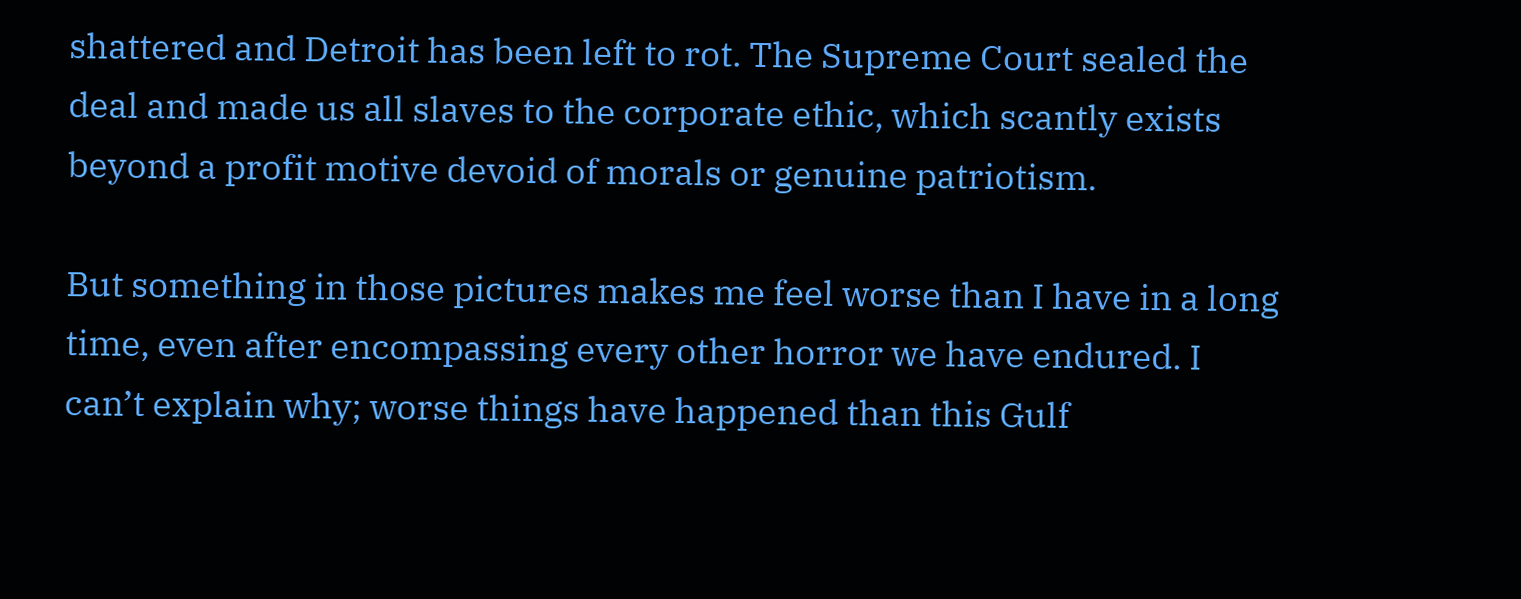shattered and Detroit has been left to rot. The Supreme Court sealed the deal and made us all slaves to the corporate ethic, which scantly exists beyond a profit motive devoid of morals or genuine patriotism.

But something in those pictures makes me feel worse than I have in a long time, even after encompassing every other horror we have endured. I can’t explain why; worse things have happened than this Gulf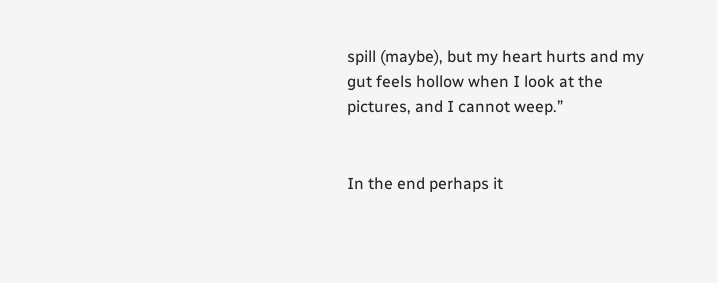spill (maybe), but my heart hurts and my gut feels hollow when I look at the pictures, and I cannot weep.”


In the end perhaps it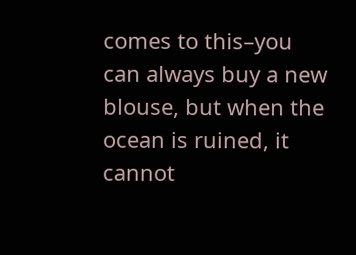comes to this–you can always buy a new blouse, but when the ocean is ruined, it cannot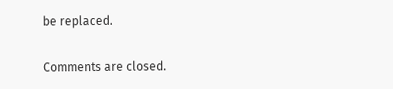be replaced.

Comments are closed.